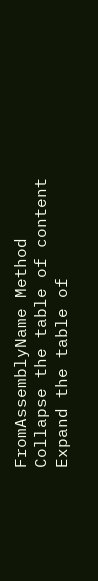FromAssemblyName Method
Collapse the table of content
Expand the table of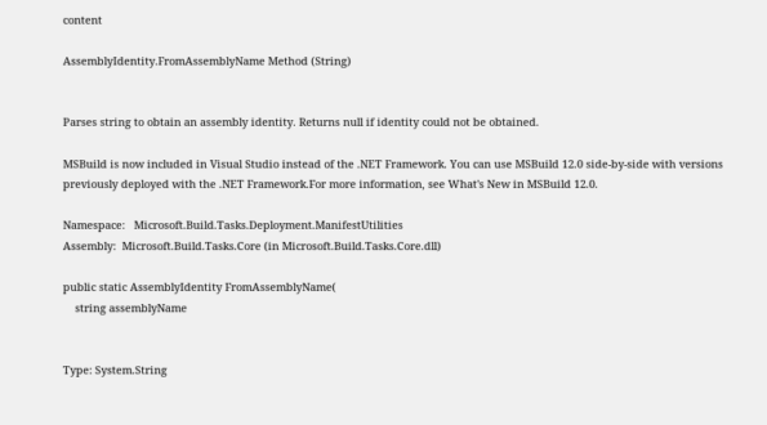content

AssemblyIdentity.FromAssemblyName Method (String)


Parses string to obtain an assembly identity. Returns null if identity could not be obtained.

MSBuild is now included in Visual Studio instead of the .NET Framework. You can use MSBuild 12.0 side-by-side with versions previously deployed with the .NET Framework.For more information, see What's New in MSBuild 12.0.

Namespace:   Microsoft.Build.Tasks.Deployment.ManifestUtilities
Assembly:  Microsoft.Build.Tasks.Core (in Microsoft.Build.Tasks.Core.dll)

public static AssemblyIdentity FromAssemblyName(
    string assemblyName


Type: System.String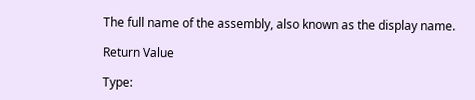The full name of the assembly, also known as the display name.

Return Value

Type: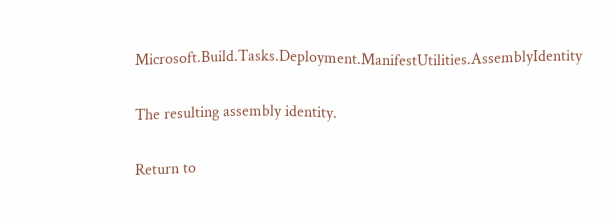Microsoft.Build.Tasks.Deployment.ManifestUtilities.AssemblyIdentity

The resulting assembly identity.

Return to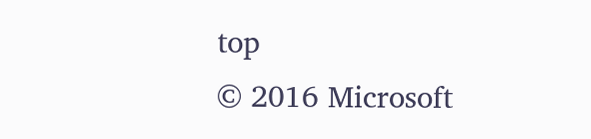top
© 2016 Microsoft